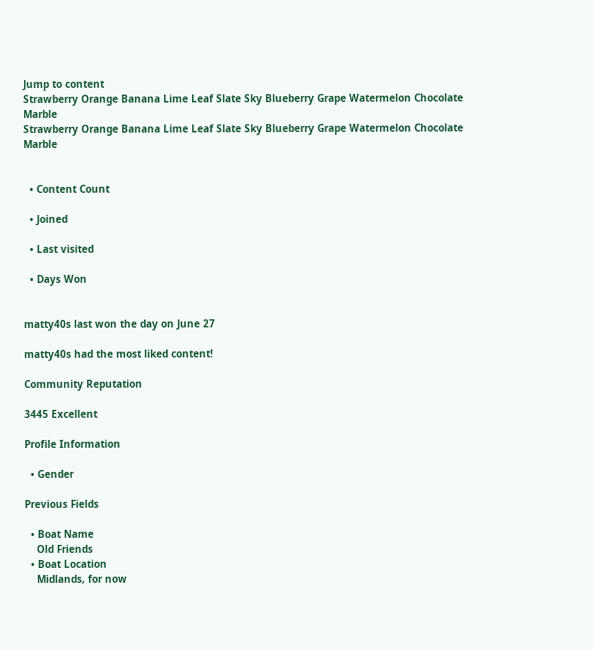Jump to content
Strawberry Orange Banana Lime Leaf Slate Sky Blueberry Grape Watermelon Chocolate Marble
Strawberry Orange Banana Lime Leaf Slate Sky Blueberry Grape Watermelon Chocolate Marble


  • Content Count

  • Joined

  • Last visited

  • Days Won


matty40s last won the day on June 27

matty40s had the most liked content!

Community Reputation

3445 Excellent

Profile Information

  • Gender

Previous Fields

  • Boat Name
    Old Friends
  • Boat Location
    Midlands, for now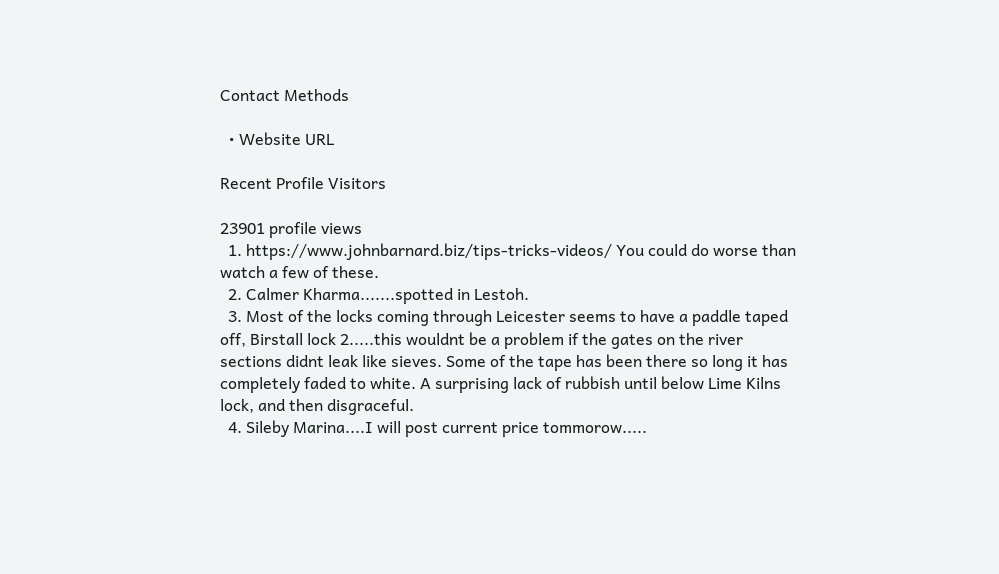Contact Methods

  • Website URL

Recent Profile Visitors

23901 profile views
  1. https://www.johnbarnard.biz/tips-tricks-videos/ You could do worse than watch a few of these.
  2. Calmer Kharma.......spotted in Lestoh.
  3. Most of the locks coming through Leicester seems to have a paddle taped off, Birstall lock 2.....this wouldnt be a problem if the gates on the river sections didnt leak like sieves. Some of the tape has been there so long it has completely faded to white. A surprising lack of rubbish until below Lime Kilns lock, and then disgraceful.
  4. Sileby Marina....I will post current price tommorow.....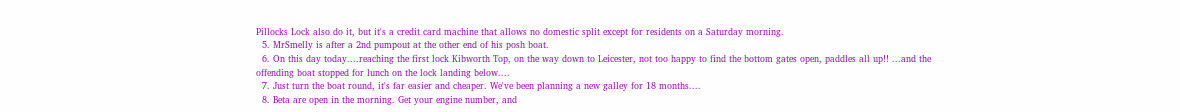Pillocks Lock also do it, but it's a credit card machine that allows no domestic split except for residents on a Saturday morning.
  5. MrSmelly is after a 2nd pumpout at the other end of his posh boat.
  6. On this day today....reaching the first lock Kibworth Top, on the way down to Leicester, not too happy to find the bottom gates open, paddles all up!! ...and the offending boat stopped for lunch on the lock landing below....
  7. Just turn the boat round, it's far easier and cheaper. We've been planning a new galley for 18 months....
  8. Beta are open in the morning. Get your engine number, and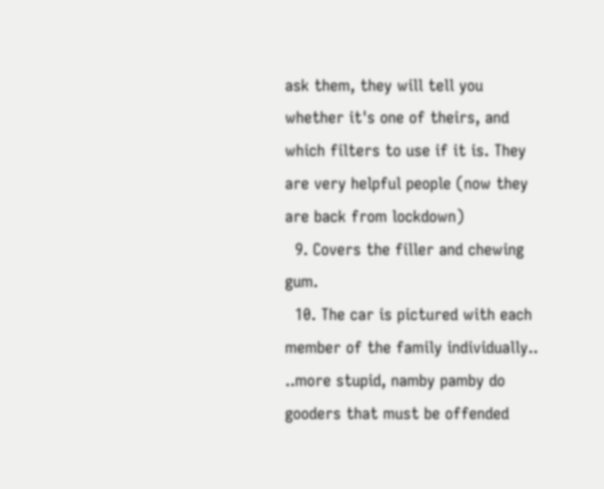ask them, they will tell you whether it's one of theirs, and which filters to use if it is. They are very helpful people (now they are back from lockdown)
  9. Covers the filler and chewing gum.
  10. The car is pictured with each member of the family individually.. ..more stupid, namby pamby do gooders that must be offended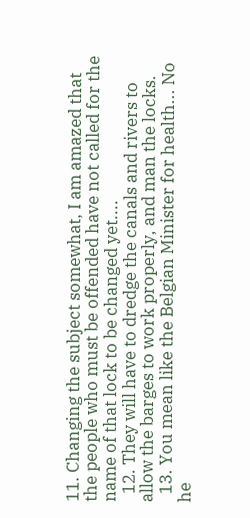11. Changing the subject somewhat, I am amazed that the people who must be offended have not called for the name of that lock to be changed yet....
  12. They will have to dredge the canals and rivers to allow the barges to work properly, and man the locks.
  13. You mean like the Belgian Minister for health... No he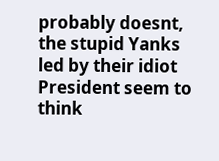probably doesnt, the stupid Yanks led by their idiot President seem to think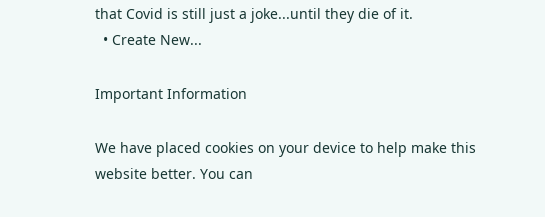that Covid is still just a joke...until they die of it.
  • Create New...

Important Information

We have placed cookies on your device to help make this website better. You can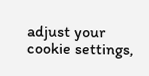adjust your cookie settings,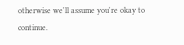otherwise we'll assume you're okay to continue.